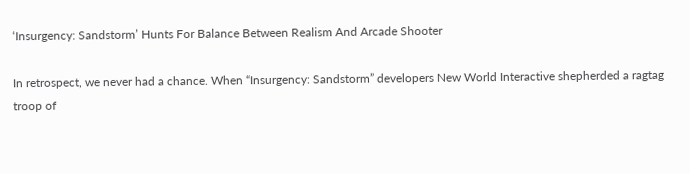‘Insurgency: Sandstorm’ Hunts For Balance Between Realism And Arcade Shooter

In retrospect, we never had a chance. When “Insurgency: Sandstorm” developers New World Interactive shepherded a ragtag troop of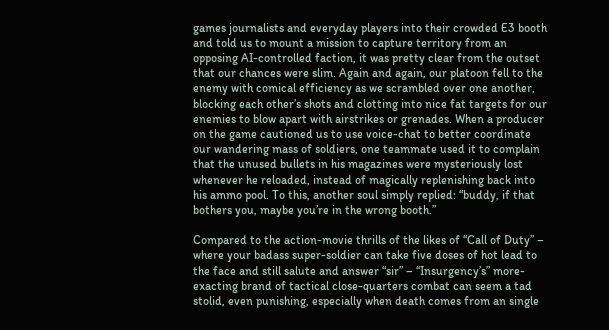games journalists and everyday players into their crowded E3 booth and told us to mount a mission to capture territory from an opposing AI-controlled faction, it was pretty clear from the outset that our chances were slim. Again and again, our platoon fell to the enemy with comical efficiency as we scrambled over one another, blocking each other’s shots and clotting into nice fat targets for our enemies to blow apart with airstrikes or grenades. When a producer on the game cautioned us to use voice-chat to better coordinate our wandering mass of soldiers, one teammate used it to complain that the unused bullets in his magazines were mysteriously lost whenever he reloaded, instead of magically replenishing back into his ammo pool. To this, another soul simply replied: “buddy, if that bothers you, maybe you’re in the wrong booth.”

Compared to the action-movie thrills of the likes of “Call of Duty” – where your badass super-soldier can take five doses of hot lead to the face and still salute and answer “sir” – “Insurgency’s” more-exacting brand of tactical close-quarters combat can seem a tad stolid, even punishing, especially when death comes from an single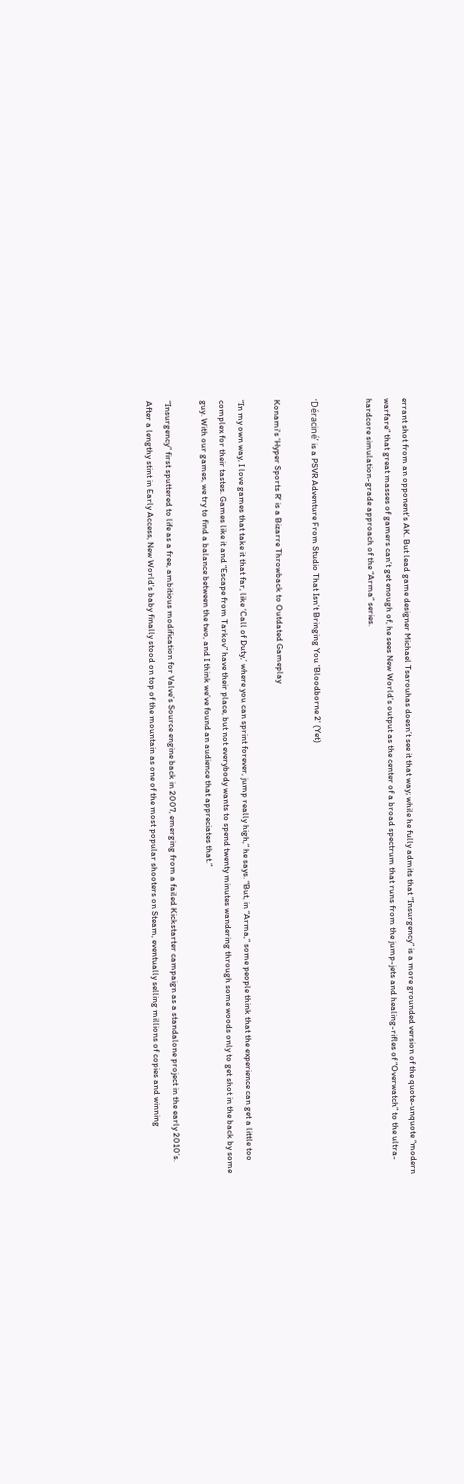errant shot from an opponent’s AK. But lead game designer Michael Tsarouhas doesn’t see it that way; while he fully admits that “Insurgency” is a more grounded version of the quote-unquote “modern warfare” that great masses of gamers can’t get enough of, he sees New World’s output as the center of a broad spectrum that runs from the jump-jets and healing-rifles of “Overwatch” to the ultra-hardcore simulation-grade approach of the “Arma” series.


‘Déraciné’ is a PSVR Adventure From Studio That Isn’t Bringing You 'Bloodborne 2' (Yet)

Konami's 'Hyper Sports R' is a Bizarre Throwback to Outdated Gameplay

“In my own way, I love games that take it that far, like ‘Call of Duty,’ where you can sprint forever, jump really high,” he says. “But, in “Arma,” some people think that the experience can get a little too complex for their tastes. Games like it and “Escape from Tarkov” have their place, but not everybody wants to spend twenty minutes wandering through some woods only to get shot in the back by some guy. With our games, we try to find a balance between the two, and I think we’ve found an audience that appreciates that.”

“Insurgency” first sputtered to life as a free, ambitious modification for Valve’s Source engine back in 2007, emerging from a failed Kickstarter campaign as a standalone project in the early 2010’s. After a lengthy stint in Early Access, New World’s baby finally stood on top of the mountain as one of the most popular shooters on Steam, eventually selling millions of copies and winning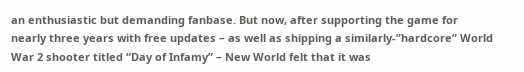an enthusiastic but demanding fanbase. But now, after supporting the game for nearly three years with free updates – as well as shipping a similarly-”hardcore” World War 2 shooter titled “Day of Infamy” – New World felt that it was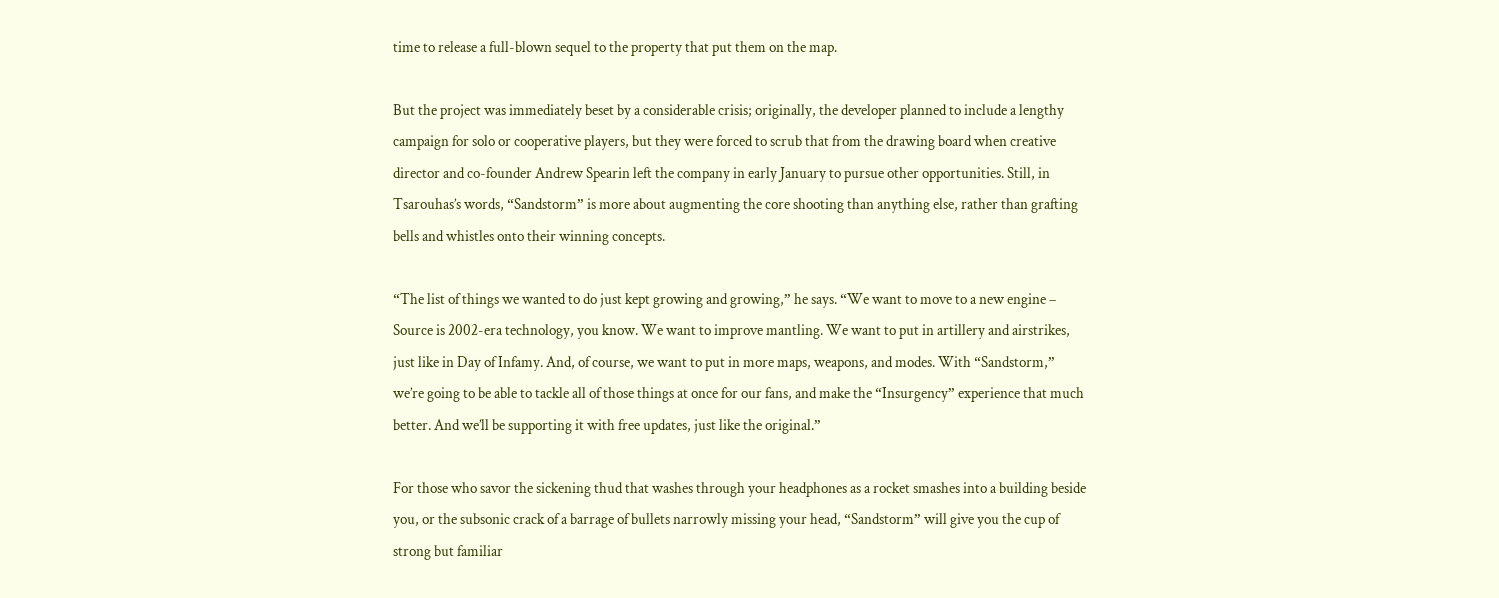time to release a full-blown sequel to the property that put them on the map.

But the project was immediately beset by a considerable crisis; originally, the developer planned to include a lengthy campaign for solo or cooperative players, but they were forced to scrub that from the drawing board when creative director and co-founder Andrew Spearin left the company in early January to pursue other opportunities. Still, in Tsarouhas’s words, “Sandstorm” is more about augmenting the core shooting than anything else, rather than grafting bells and whistles onto their winning concepts.

“The list of things we wanted to do just kept growing and growing,” he says. “We want to move to a new engine – Source is 2002-era technology, you know. We want to improve mantling. We want to put in artillery and airstrikes, just like in Day of Infamy. And, of course, we want to put in more maps, weapons, and modes. With “Sandstorm,” we’re going to be able to tackle all of those things at once for our fans, and make the “Insurgency” experience that much better. And we’ll be supporting it with free updates, just like the original.”

For those who savor the sickening thud that washes through your headphones as a rocket smashes into a building beside you, or the subsonic crack of a barrage of bullets narrowly missing your head, “Sandstorm” will give you the cup of strong but familiar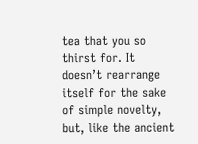tea that you so thirst for. It doesn’t rearrange itself for the sake of simple novelty, but, like the ancient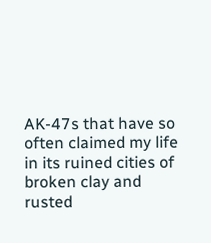AK-47s that have so often claimed my life in its ruined cities of broken clay and rusted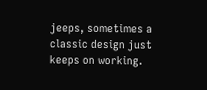jeeps, sometimes a classic design just keeps on working.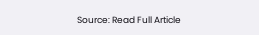Source: Read Full Article